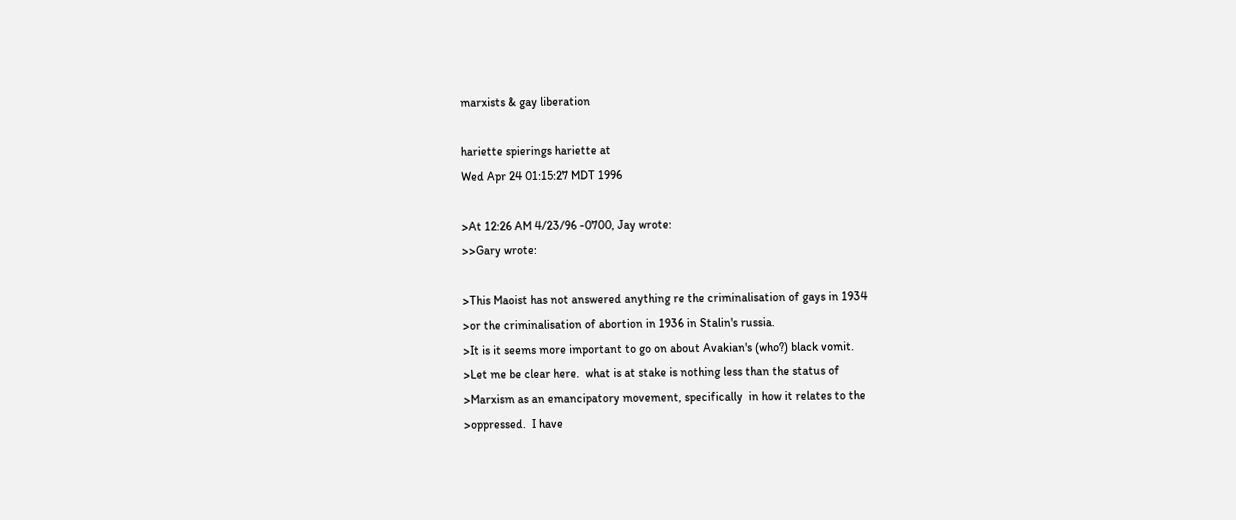marxists & gay liberation

hariette spierings hariette at
Wed Apr 24 01:15:27 MDT 1996

>At 12:26 AM 4/23/96 -0700, Jay wrote:
>>Gary wrote:

>This Maoist has not answered anything re the criminalisation of gays in 1934
>or the criminalisation of abortion in 1936 in Stalin's russia.
>It is it seems more important to go on about Avakian's (who?) black vomit.
>Let me be clear here.  what is at stake is nothing less than the status of
>Marxism as an emancipatory movement, specifically  in how it relates to the
>oppressed.  I have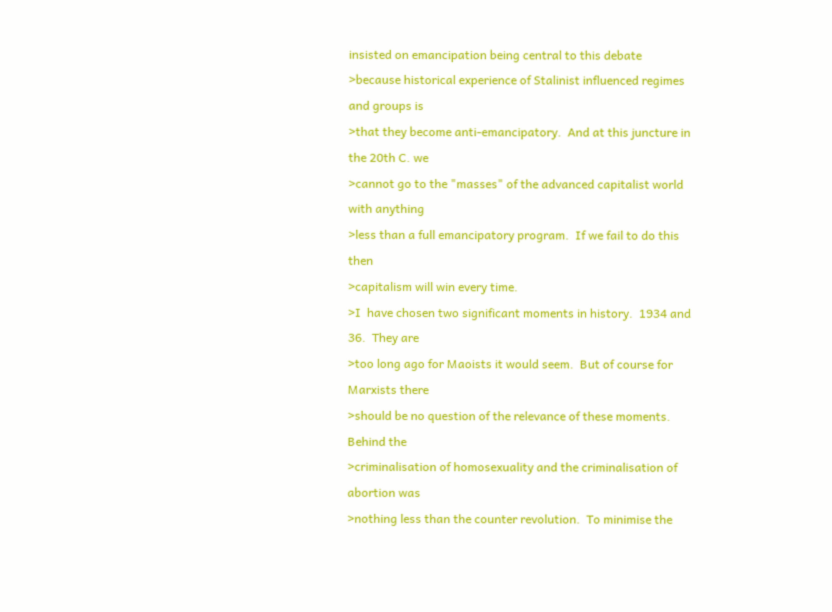insisted on emancipation being central to this debate
>because historical experience of Stalinist influenced regimes and groups is
>that they become anti-emancipatory.  And at this juncture in the 20th C. we
>cannot go to the "masses" of the advanced capitalist world with anything
>less than a full emancipatory program.  If we fail to do this then
>capitalism will win every time.
>I  have chosen two significant moments in history.  1934 and 36.  They are
>too long ago for Maoists it would seem.  But of course for Marxists there
>should be no question of the relevance of these moments.  Behind the
>criminalisation of homosexuality and the criminalisation of abortion was
>nothing less than the counter revolution.  To minimise the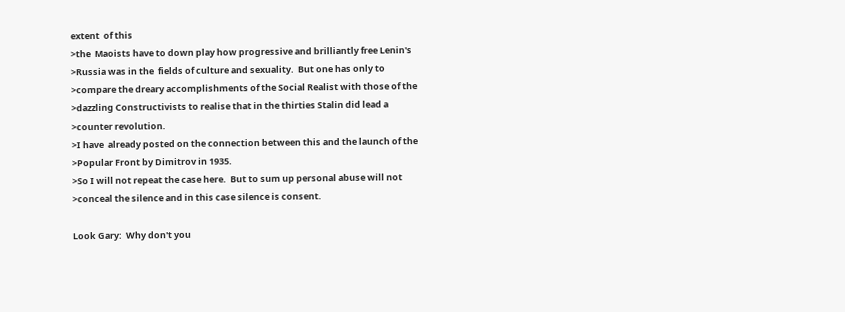extent  of this
>the  Maoists have to down play how progressive and brilliantly free Lenin's
>Russia was in the  fields of culture and sexuality.  But one has only to
>compare the dreary accomplishments of the Social Realist with those of the
>dazzling Constructivists to realise that in the thirties Stalin did lead a
>counter revolution.
>I have  already posted on the connection between this and the launch of the
>Popular Front by Dimitrov in 1935.
>So I will not repeat the case here.  But to sum up personal abuse will not
>conceal the silence and in this case silence is consent.

Look Gary:  Why don't you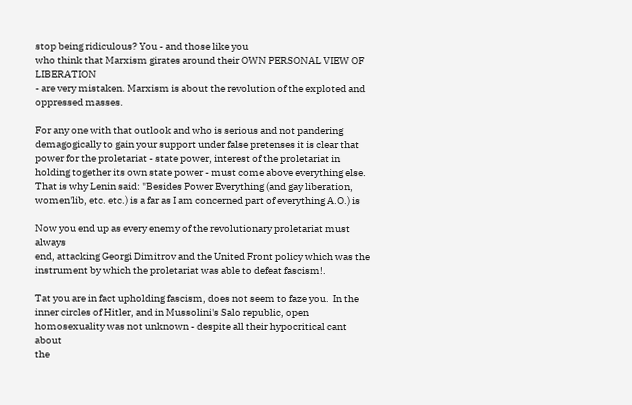stop being ridiculous? You - and those like you
who think that Marxism girates around their OWN PERSONAL VIEW OF LIBERATION
- are very mistaken. Marxism is about the revolution of the exploted and
oppressed masses.

For any one with that outlook and who is serious and not pandering
demagogically to gain your support under false pretenses it is clear that
power for the proletariat - state power, interest of the proletariat in
holding together its own state power - must come above everything else.
That is why Lenin said: "Besides Power Everything (and gay liberation,
women'lib, etc. etc.) is a far as I am concerned part of everything A.O.) is

Now you end up as every enemy of the revolutionary proletariat must always
end, attacking Georgi Dimitrov and the United Front policy which was the
instrument by which the proletariat was able to defeat fascism!.

Tat you are in fact upholding fascism, does not seem to faze you.  In the
inner circles of Hitler, and in Mussolini's Salo republic, open
homosexuality was not unknown - despite all their hypocritical cant about
the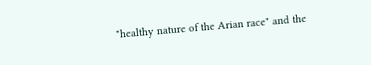"healthy nature of the Arian race" and the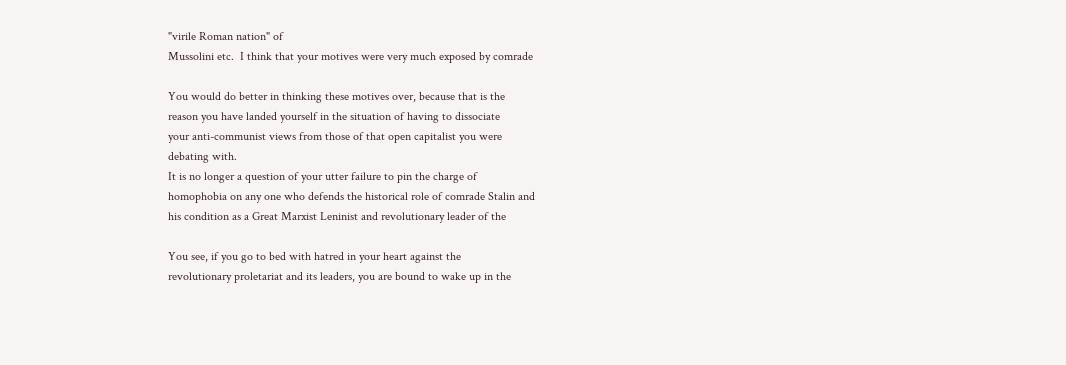"virile Roman nation" of
Mussolini etc.  I think that your motives were very much exposed by comrade

You would do better in thinking these motives over, because that is the
reason you have landed yourself in the situation of having to dissociate
your anti-communist views from those of that open capitalist you were
debating with.
It is no longer a question of your utter failure to pin the charge of
homophobia on any one who defends the historical role of comrade Stalin and
his condition as a Great Marxist Leninist and revolutionary leader of the

You see, if you go to bed with hatred in your heart against the
revolutionary proletariat and its leaders, you are bound to wake up in the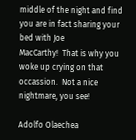middle of the night and find you are in fact sharing your bed with Joe
MacCarthy!  That is why you woke up crying on that occassion.  Not a nice
nightmare, you see!

Adolfo Olaechea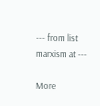--- from list marxism at ---

More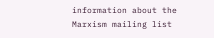information about the Marxism mailing list